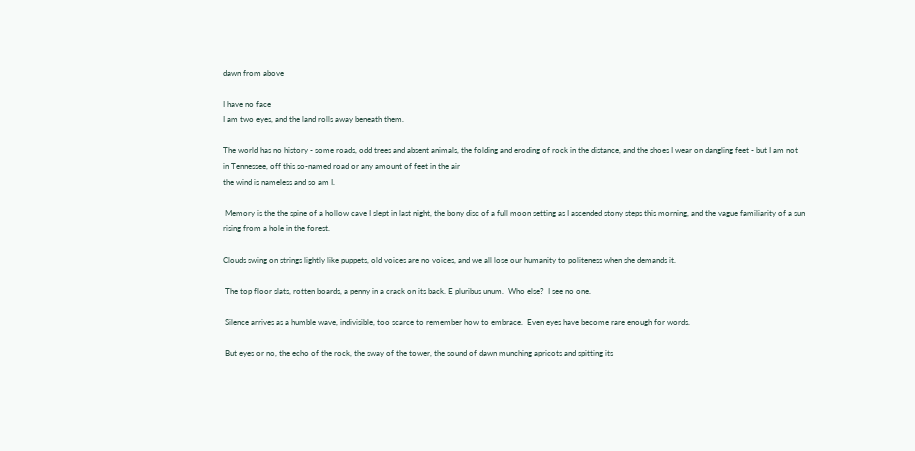dawn from above

I have no face
I am two eyes, and the land rolls away beneath them.

The world has no history - some roads, odd trees and absent animals, the folding and eroding of rock in the distance, and the shoes I wear on dangling feet - but I am not
in Tennessee, off this so-named road or any amount of feet in the air
the wind is nameless and so am I.

 Memory is the the spine of a hollow cave I slept in last night, the bony disc of a full moon setting as I ascended stony steps this morning, and the vague familiarity of a sun rising from a hole in the forest.

Clouds swing on strings lightly like puppets, old voices are no voices, and we all lose our humanity to politeness when she demands it.

 The top floor slats, rotten boards, a penny in a crack on its back. E pluribus unum.  Who else?  I see no one.

 Silence arrives as a humble wave, indivisible, too scarce to remember how to embrace.  Even eyes have become rare enough for words.

 But eyes or no, the echo of the rock, the sway of the tower, the sound of dawn munching apricots and spitting its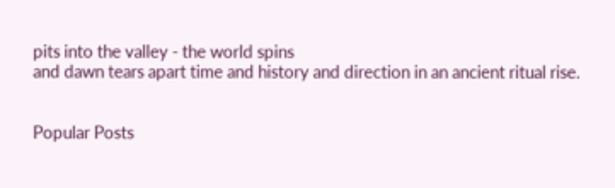pits into the valley - the world spins
and dawn tears apart time and history and direction in an ancient ritual rise.


Popular Posts